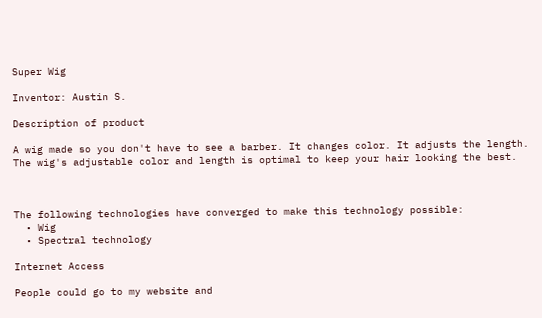Super Wig

Inventor: Austin S.

Description of product

A wig made so you don't have to see a barber. It changes color. It adjusts the length.
The wig's adjustable color and length is optimal to keep your hair looking the best.



The following technologies have converged to make this technology possible:
  • Wig
  • Spectral technology

Internet Access

People could go to my website and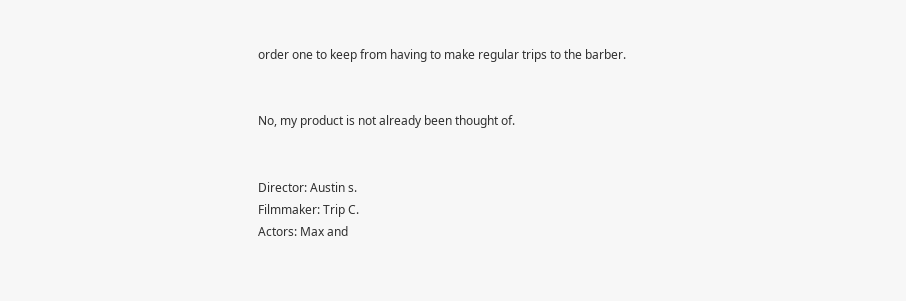order one to keep from having to make regular trips to the barber.


No, my product is not already been thought of.


Director: Austin s.
Filmmaker: Trip C.
Actors: Max and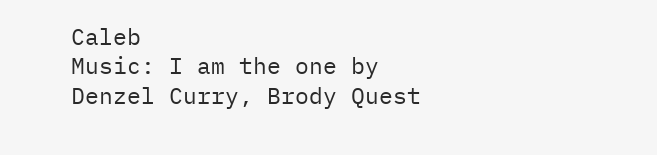Caleb
Music: I am the one by Denzel Curry, Brody Quest